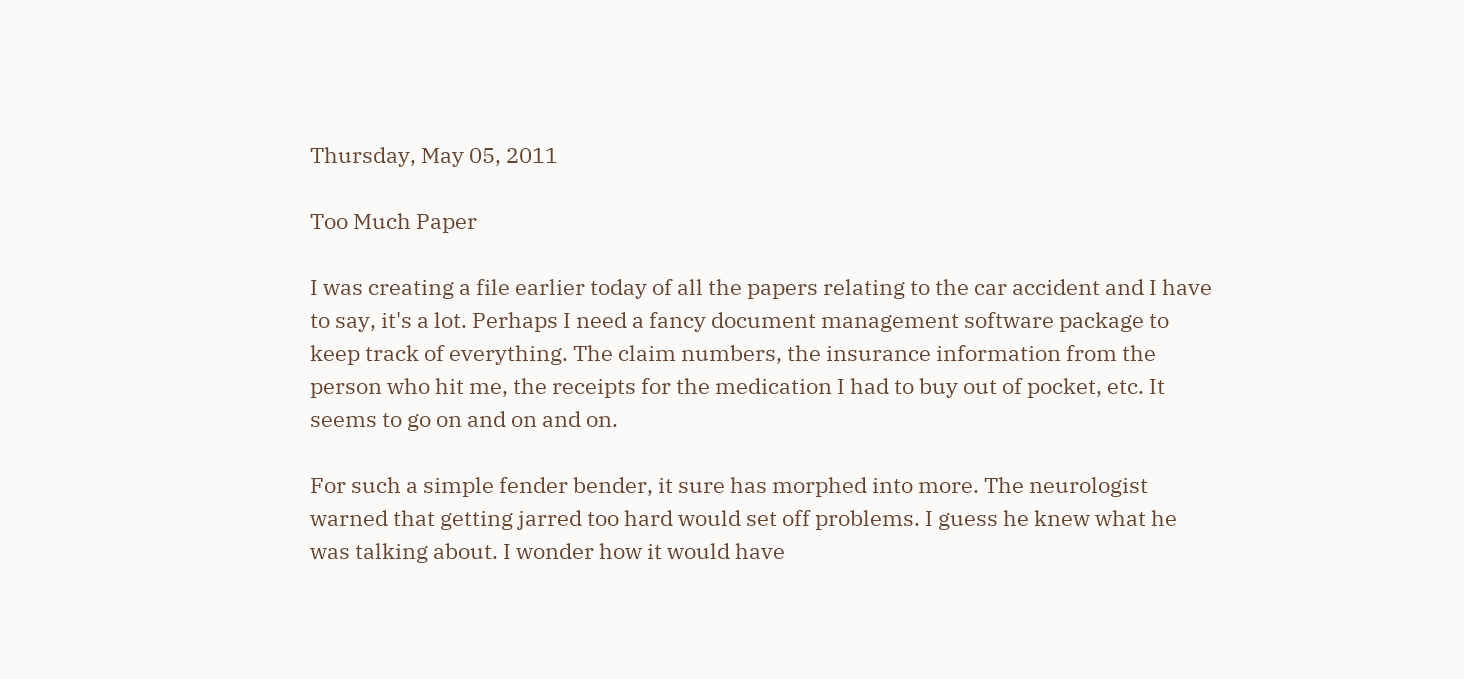Thursday, May 05, 2011

Too Much Paper

I was creating a file earlier today of all the papers relating to the car accident and I have to say, it's a lot. Perhaps I need a fancy document management software package to keep track of everything. The claim numbers, the insurance information from the person who hit me, the receipts for the medication I had to buy out of pocket, etc. It seems to go on and on and on.

For such a simple fender bender, it sure has morphed into more. The neurologist warned that getting jarred too hard would set off problems. I guess he knew what he was talking about. I wonder how it would have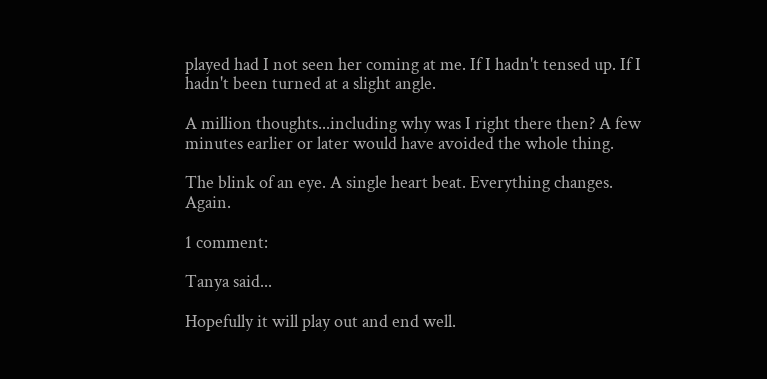played had I not seen her coming at me. If I hadn't tensed up. If I hadn't been turned at a slight angle.

A million thoughts...including why was I right there then? A few minutes earlier or later would have avoided the whole thing.

The blink of an eye. A single heart beat. Everything changes. Again.

1 comment:

Tanya said...

Hopefully it will play out and end well.